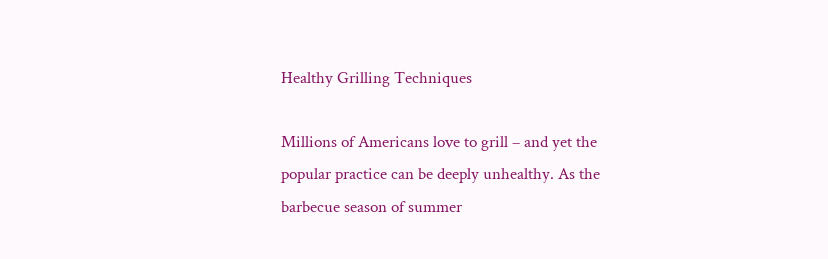Healthy Grilling Techniques

Millions of Americans love to grill – and yet the popular practice can be deeply unhealthy. As the barbecue season of summer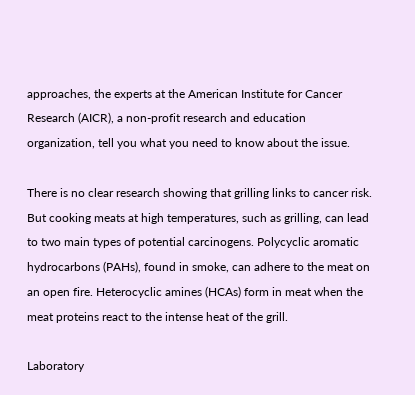approaches, the experts at the American Institute for Cancer Research (AICR), a non-profit research and education organization, tell you what you need to know about the issue.

There is no clear research showing that grilling links to cancer risk. But cooking meats at high temperatures, such as grilling, can lead to two main types of potential carcinogens. Polycyclic aromatic hydrocarbons (PAHs), found in smoke, can adhere to the meat on an open fire. Heterocyclic amines (HCAs) form in meat when the meat proteins react to the intense heat of the grill.

Laboratory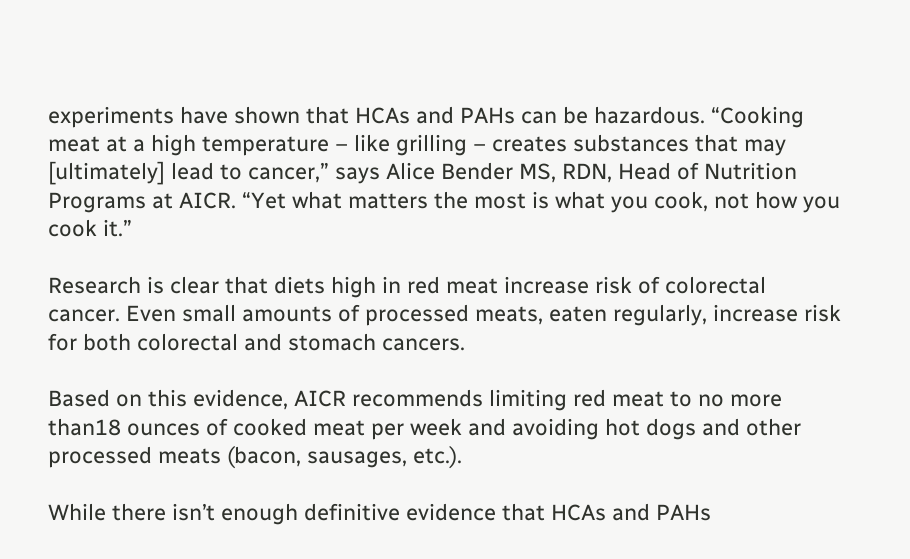experiments have shown that HCAs and PAHs can be hazardous. “Cooking meat at a high temperature – like grilling – creates substances that may [ultimately] lead to cancer,” says Alice Bender MS, RDN, Head of Nutrition Programs at AICR. “Yet what matters the most is what you cook, not how you cook it.”

Research is clear that diets high in red meat increase risk of colorectal cancer. Even small amounts of processed meats, eaten regularly, increase risk for both colorectal and stomach cancers.

Based on this evidence, AICR recommends limiting red meat to no more than18 ounces of cooked meat per week and avoiding hot dogs and other processed meats (bacon, sausages, etc.).

While there isn’t enough definitive evidence that HCAs and PAHs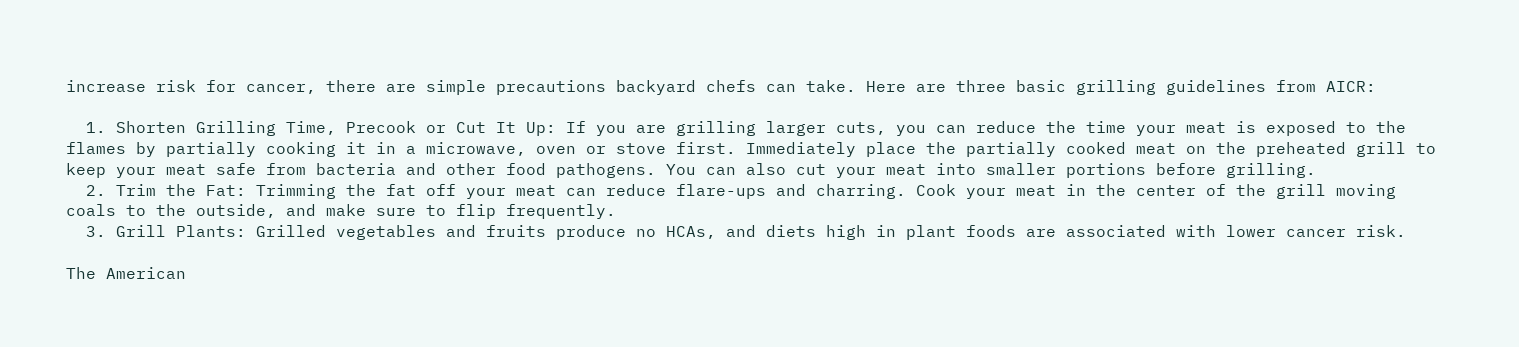increase risk for cancer, there are simple precautions backyard chefs can take. Here are three basic grilling guidelines from AICR:

  1. Shorten Grilling Time, Precook or Cut It Up: If you are grilling larger cuts, you can reduce the time your meat is exposed to the flames by partially cooking it in a microwave, oven or stove first. Immediately place the partially cooked meat on the preheated grill to keep your meat safe from bacteria and other food pathogens. You can also cut your meat into smaller portions before grilling.
  2. Trim the Fat: Trimming the fat off your meat can reduce flare-ups and charring. Cook your meat in the center of the grill moving coals to the outside, and make sure to flip frequently.
  3. Grill Plants: Grilled vegetables and fruits produce no HCAs, and diets high in plant foods are associated with lower cancer risk.

The American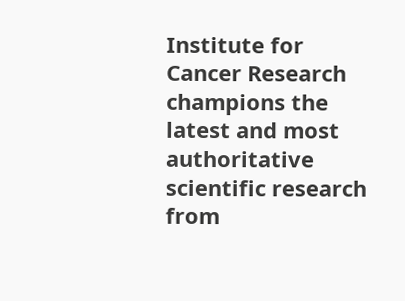Institute for Cancer Research champions the latest and most authoritative scientific research from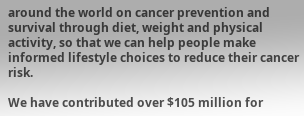around the world on cancer prevention and survival through diet, weight and physical activity, so that we can help people make informed lifestyle choices to reduce their cancer risk.

We have contributed over $105 million for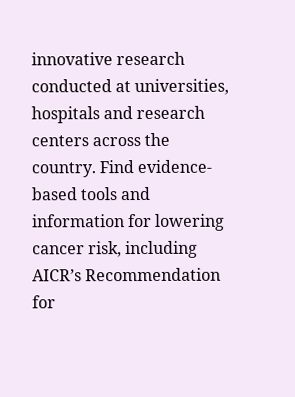innovative research conducted at universities, hospitals and research centers across the country. Find evidence-based tools and information for lowering cancer risk, including AICR’s Recommendation for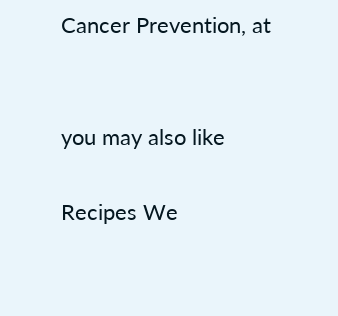Cancer Prevention, at


you may also like

Recipes We